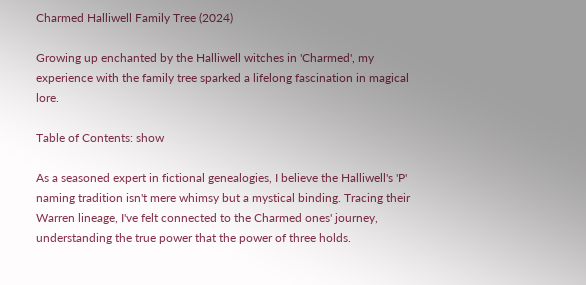Charmed Halliwell Family Tree (2024)

Growing up enchanted by the Halliwell witches in 'Charmed', my experience with the family tree sparked a lifelong fascination in magical lore.

Table of Contents: show

As a seasoned expert in fictional genealogies, I believe the Halliwell's 'P' naming tradition isn't mere whimsy but a mystical binding. Tracing their Warren lineage, I've felt connected to the Charmed ones' journey, understanding the true power that the power of three holds.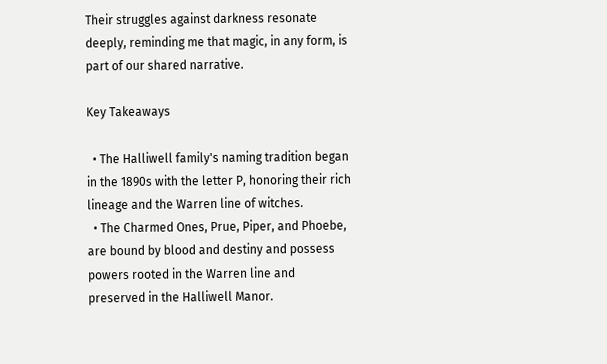Their struggles against darkness resonate deeply, reminding me that magic, in any form, is part of our shared narrative.

Key Takeaways

  • The Halliwell family's naming tradition began in the 1890s with the letter P, honoring their rich lineage and the Warren line of witches.
  • The Charmed Ones, Prue, Piper, and Phoebe, are bound by blood and destiny and possess powers rooted in the Warren line and preserved in the Halliwell Manor.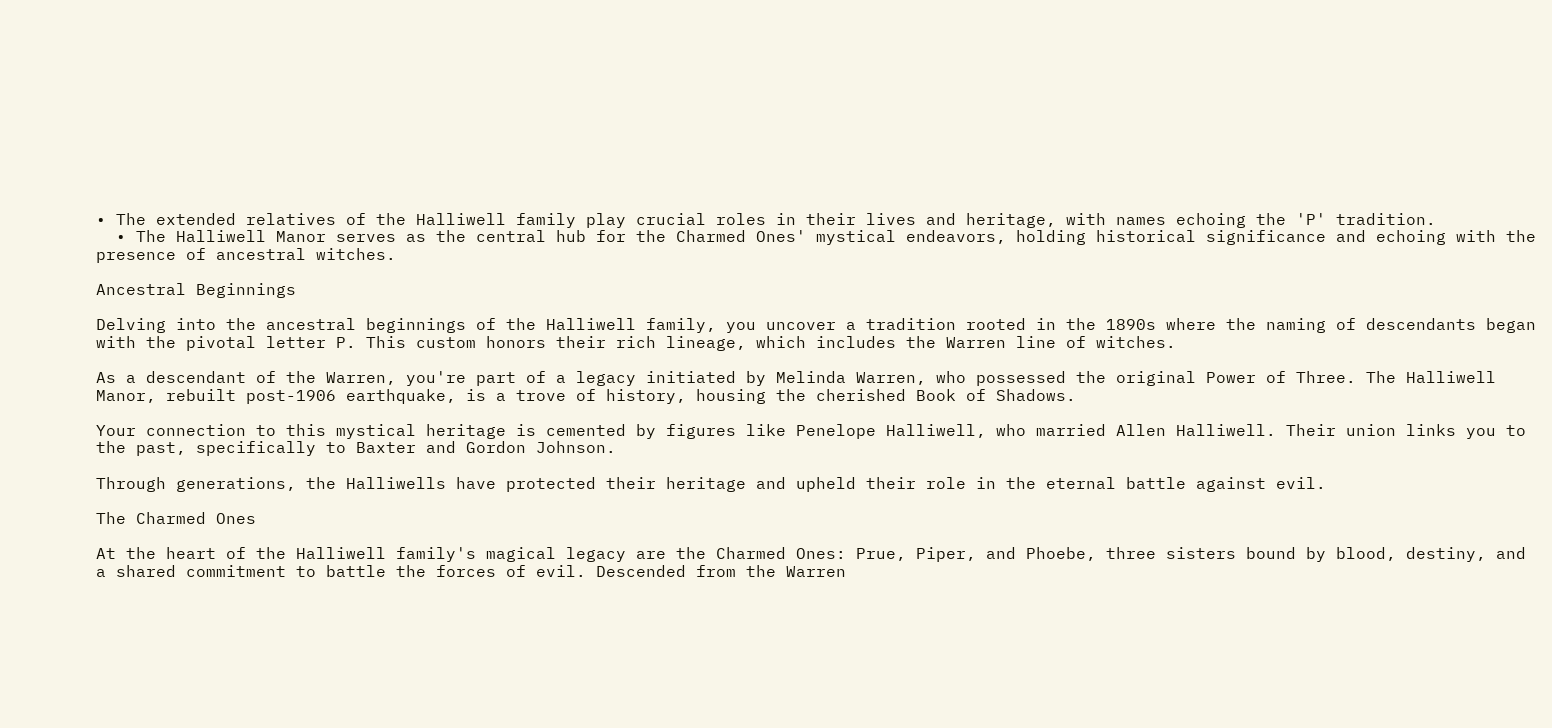• The extended relatives of the Halliwell family play crucial roles in their lives and heritage, with names echoing the 'P' tradition.
  • The Halliwell Manor serves as the central hub for the Charmed Ones' mystical endeavors, holding historical significance and echoing with the presence of ancestral witches.

Ancestral Beginnings

Delving into the ancestral beginnings of the Halliwell family, you uncover a tradition rooted in the 1890s where the naming of descendants began with the pivotal letter P. This custom honors their rich lineage, which includes the Warren line of witches.

As a descendant of the Warren, you're part of a legacy initiated by Melinda Warren, who possessed the original Power of Three. The Halliwell Manor, rebuilt post-1906 earthquake, is a trove of history, housing the cherished Book of Shadows.

Your connection to this mystical heritage is cemented by figures like Penelope Halliwell, who married Allen Halliwell. Their union links you to the past, specifically to Baxter and Gordon Johnson.

Through generations, the Halliwells have protected their heritage and upheld their role in the eternal battle against evil.

The Charmed Ones

At the heart of the Halliwell family's magical legacy are the Charmed Ones: Prue, Piper, and Phoebe, three sisters bound by blood, destiny, and a shared commitment to battle the forces of evil. Descended from the Warren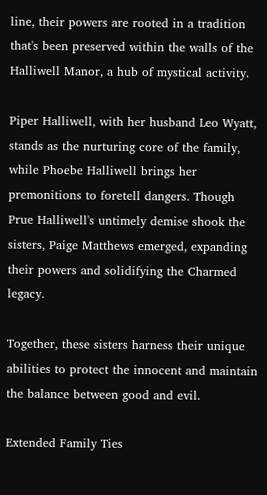line, their powers are rooted in a tradition that's been preserved within the walls of the Halliwell Manor, a hub of mystical activity.

Piper Halliwell, with her husband Leo Wyatt, stands as the nurturing core of the family, while Phoebe Halliwell brings her premonitions to foretell dangers. Though Prue Halliwell's untimely demise shook the sisters, Paige Matthews emerged, expanding their powers and solidifying the Charmed legacy.

Together, these sisters harness their unique abilities to protect the innocent and maintain the balance between good and evil.

Extended Family Ties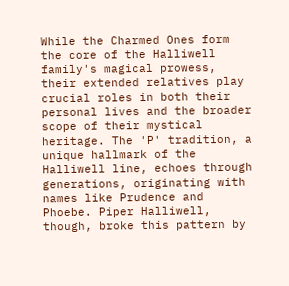While the Charmed Ones form the core of the Halliwell family's magical prowess, their extended relatives play crucial roles in both their personal lives and the broader scope of their mystical heritage. The 'P' tradition, a unique hallmark of the Halliwell line, echoes through generations, originating with names like Prudence and Phoebe. Piper Halliwell, though, broke this pattern by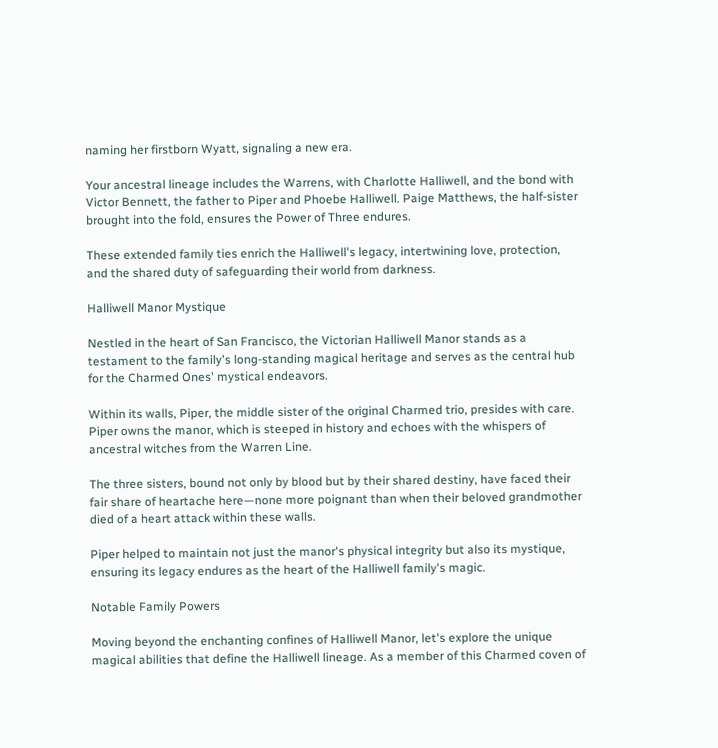naming her firstborn Wyatt, signaling a new era.

Your ancestral lineage includes the Warrens, with Charlotte Halliwell, and the bond with Victor Bennett, the father to Piper and Phoebe Halliwell. Paige Matthews, the half-sister brought into the fold, ensures the Power of Three endures.

These extended family ties enrich the Halliwell's legacy, intertwining love, protection, and the shared duty of safeguarding their world from darkness.

Halliwell Manor Mystique

Nestled in the heart of San Francisco, the Victorian Halliwell Manor stands as a testament to the family's long-standing magical heritage and serves as the central hub for the Charmed Ones' mystical endeavors.

Within its walls, Piper, the middle sister of the original Charmed trio, presides with care. Piper owns the manor, which is steeped in history and echoes with the whispers of ancestral witches from the Warren Line.

The three sisters, bound not only by blood but by their shared destiny, have faced their fair share of heartache here—none more poignant than when their beloved grandmother died of a heart attack within these walls.

Piper helped to maintain not just the manor's physical integrity but also its mystique, ensuring its legacy endures as the heart of the Halliwell family's magic.

Notable Family Powers

Moving beyond the enchanting confines of Halliwell Manor, let's explore the unique magical abilities that define the Halliwell lineage. As a member of this Charmed coven of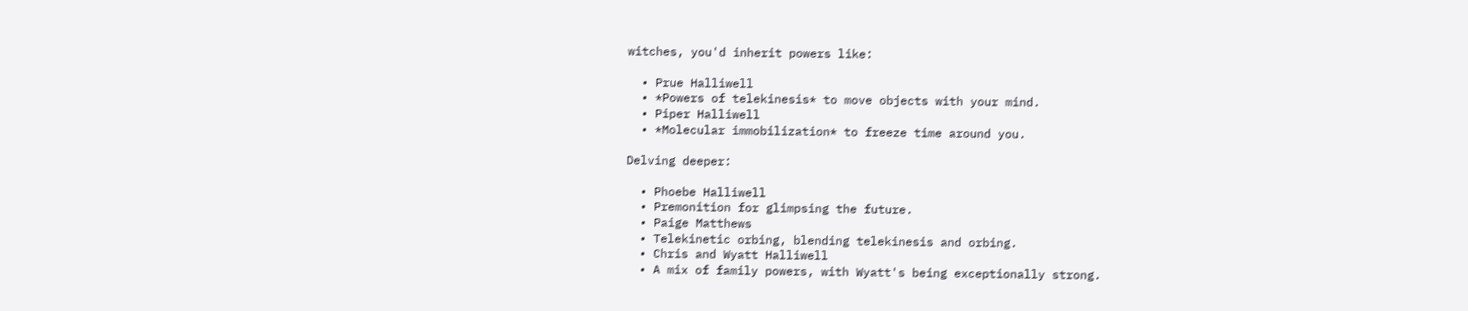witches, you'd inherit powers like:

  • Prue Halliwell
  • *Powers of telekinesis* to move objects with your mind.
  • Piper Halliwell
  • *Molecular immobilization* to freeze time around you.

Delving deeper:

  • Phoebe Halliwell
  • Premonition for glimpsing the future.
  • Paige Matthews
  • Telekinetic orbing, blending telekinesis and orbing.
  • Chris and Wyatt Halliwell
  • A mix of family powers, with Wyatt's being exceptionally strong.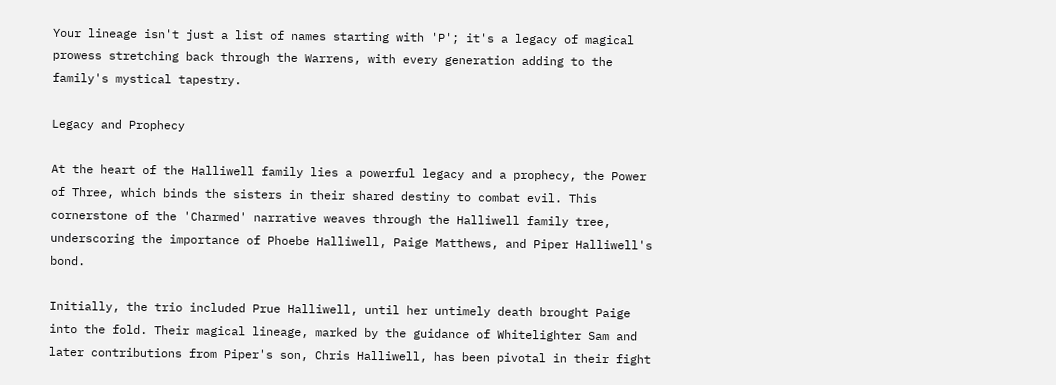Your lineage isn't just a list of names starting with 'P'; it's a legacy of magical prowess stretching back through the Warrens, with every generation adding to the family's mystical tapestry.

Legacy and Prophecy

At the heart of the Halliwell family lies a powerful legacy and a prophecy, the Power of Three, which binds the sisters in their shared destiny to combat evil. This cornerstone of the 'Charmed' narrative weaves through the Halliwell family tree, underscoring the importance of Phoebe Halliwell, Paige Matthews, and Piper Halliwell's bond.

Initially, the trio included Prue Halliwell, until her untimely death brought Paige into the fold. Their magical lineage, marked by the guidance of Whitelighter Sam and later contributions from Piper's son, Chris Halliwell, has been pivotal in their fight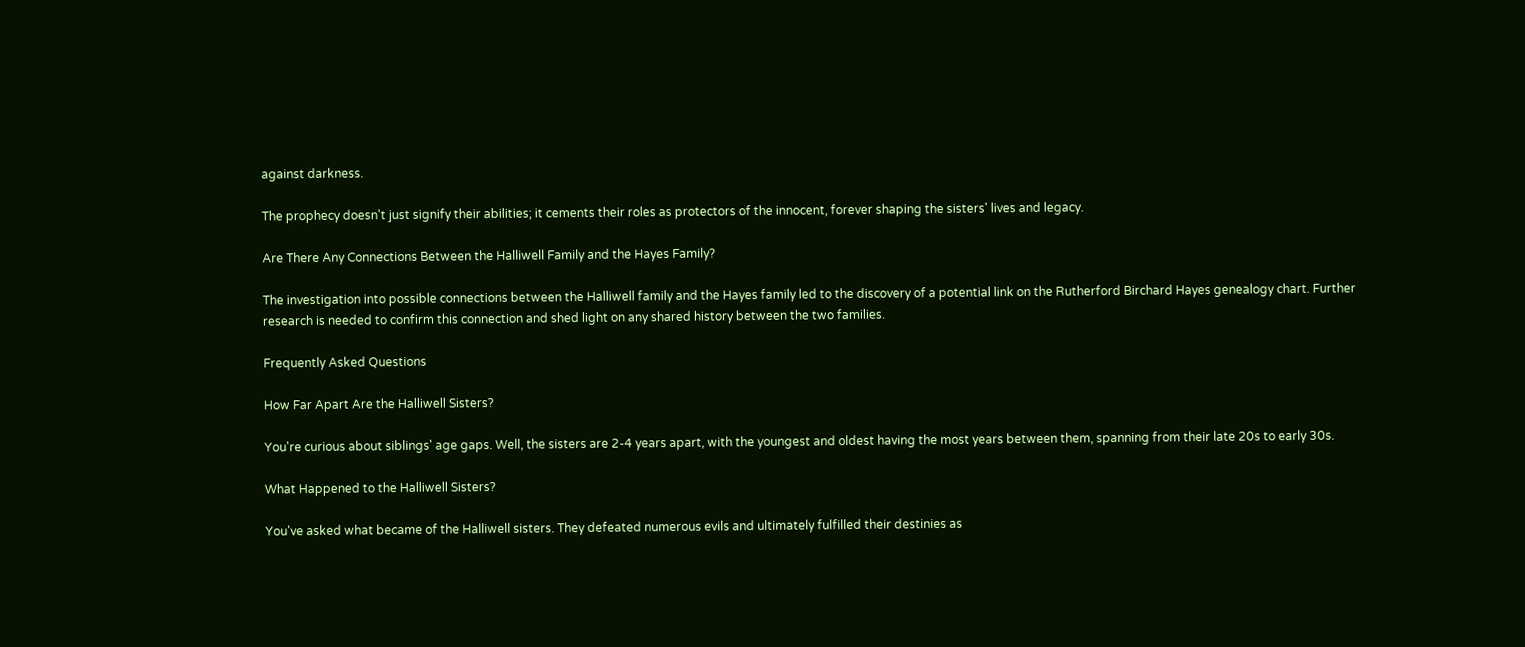against darkness.

The prophecy doesn't just signify their abilities; it cements their roles as protectors of the innocent, forever shaping the sisters' lives and legacy.

Are There Any Connections Between the Halliwell Family and the Hayes Family?

The investigation into possible connections between the Halliwell family and the Hayes family led to the discovery of a potential link on the Rutherford Birchard Hayes genealogy chart. Further research is needed to confirm this connection and shed light on any shared history between the two families.

Frequently Asked Questions

How Far Apart Are the Halliwell Sisters?

You're curious about siblings' age gaps. Well, the sisters are 2-4 years apart, with the youngest and oldest having the most years between them, spanning from their late 20s to early 30s.

What Happened to the Halliwell Sisters?

You've asked what became of the Halliwell sisters. They defeated numerous evils and ultimately fulfilled their destinies as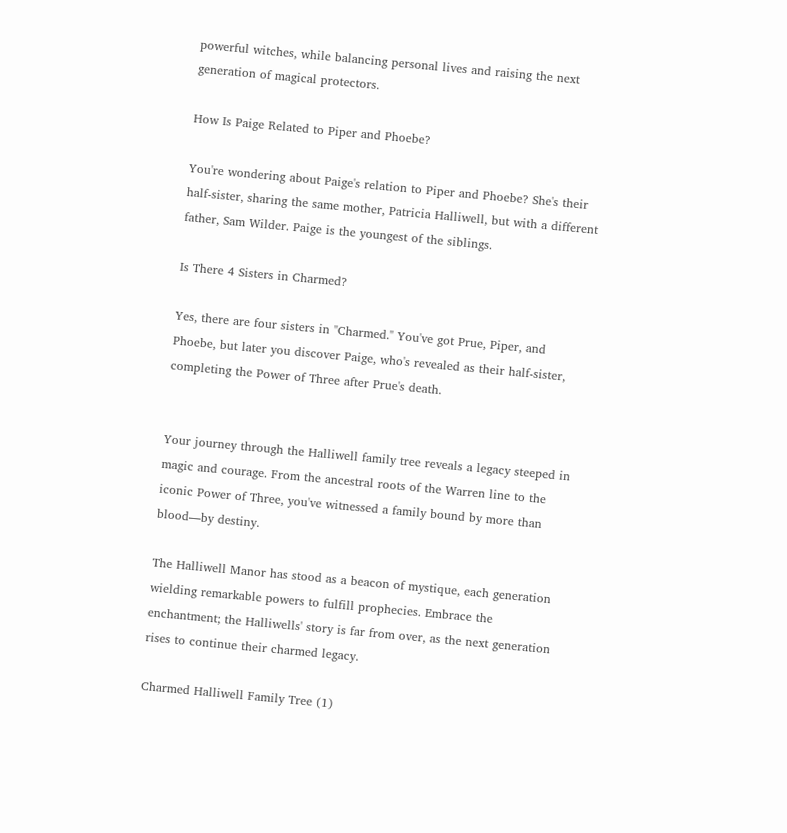powerful witches, while balancing personal lives and raising the next generation of magical protectors.

How Is Paige Related to Piper and Phoebe?

You're wondering about Paige's relation to Piper and Phoebe? She's their half-sister, sharing the same mother, Patricia Halliwell, but with a different father, Sam Wilder. Paige is the youngest of the siblings.

Is There 4 Sisters in Charmed?

Yes, there are four sisters in "Charmed." You've got Prue, Piper, and Phoebe, but later you discover Paige, who's revealed as their half-sister, completing the Power of Three after Prue's death.


Your journey through the Halliwell family tree reveals a legacy steeped in magic and courage. From the ancestral roots of the Warren line to the iconic Power of Three, you've witnessed a family bound by more than blood—by destiny.

The Halliwell Manor has stood as a beacon of mystique, each generation wielding remarkable powers to fulfill prophecies. Embrace the enchantment; the Halliwells' story is far from over, as the next generation rises to continue their charmed legacy.

Charmed Halliwell Family Tree (1)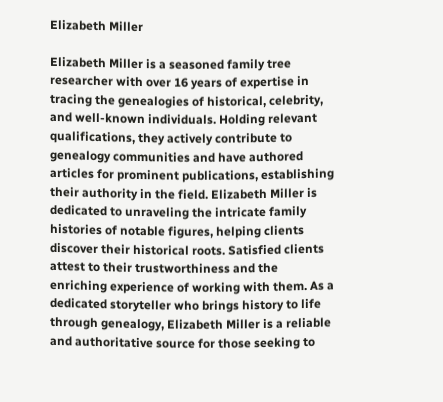Elizabeth Miller

Elizabeth Miller is a seasoned family tree researcher with over 16 years of expertise in tracing the genealogies of historical, celebrity, and well-known individuals. Holding relevant qualifications, they actively contribute to genealogy communities and have authored articles for prominent publications, establishing their authority in the field. Elizabeth Miller is dedicated to unraveling the intricate family histories of notable figures, helping clients discover their historical roots. Satisfied clients attest to their trustworthiness and the enriching experience of working with them. As a dedicated storyteller who brings history to life through genealogy, Elizabeth Miller is a reliable and authoritative source for those seeking to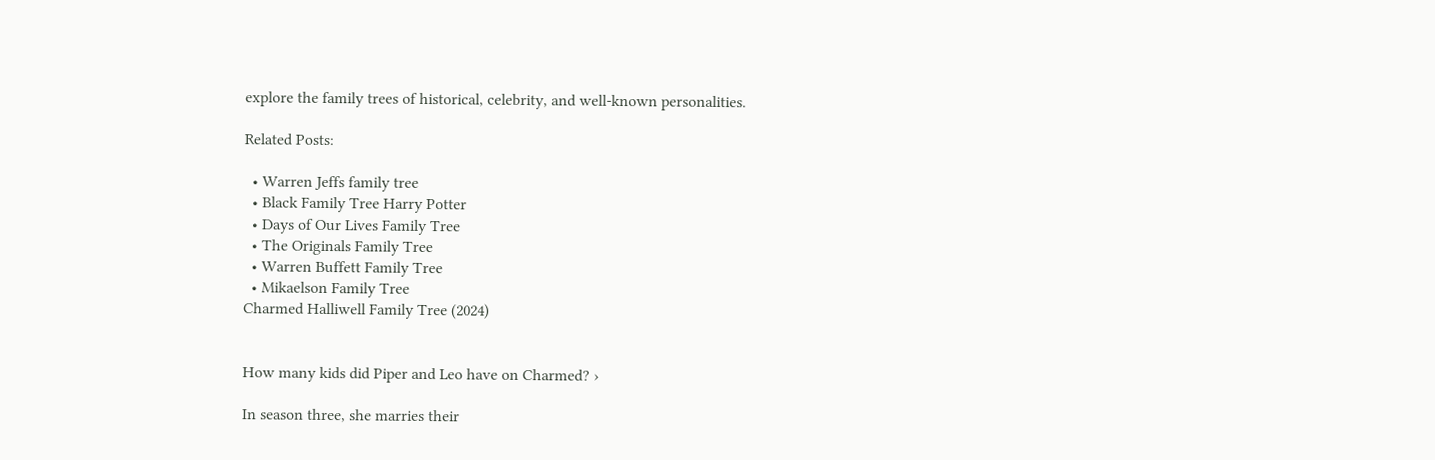explore the family trees of historical, celebrity, and well-known personalities.

Related Posts:

  • Warren Jeffs family tree
  • Black Family Tree Harry Potter
  • Days of Our Lives Family Tree
  • The Originals Family Tree
  • Warren Buffett Family Tree
  • Mikaelson Family Tree
Charmed Halliwell Family Tree (2024)


How many kids did Piper and Leo have on Charmed? ›

In season three, she marries their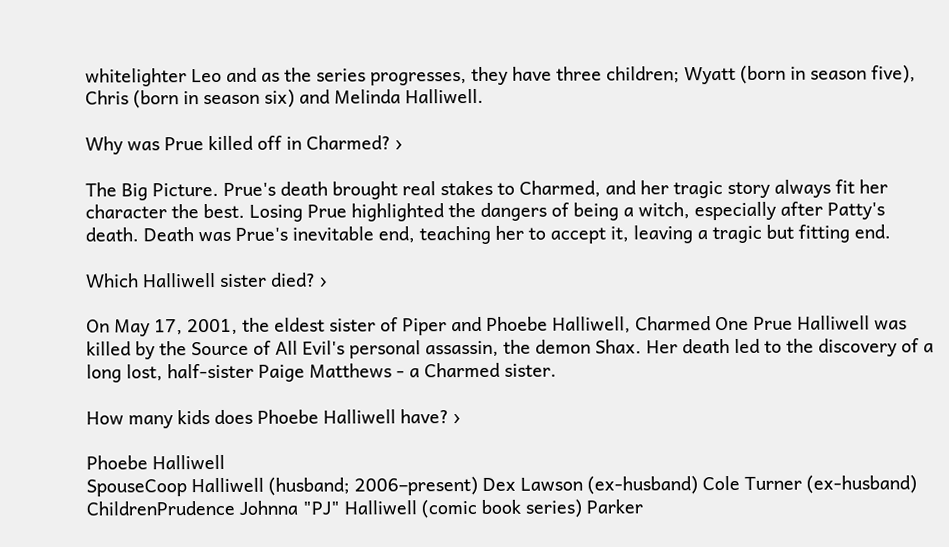whitelighter Leo and as the series progresses, they have three children; Wyatt (born in season five), Chris (born in season six) and Melinda Halliwell.

Why was Prue killed off in Charmed? ›

The Big Picture. Prue's death brought real stakes to Charmed, and her tragic story always fit her character the best. Losing Prue highlighted the dangers of being a witch, especially after Patty's death. Death was Prue's inevitable end, teaching her to accept it, leaving a tragic but fitting end.

Which Halliwell sister died? ›

On May 17, 2001, the eldest sister of Piper and Phoebe Halliwell, Charmed One Prue Halliwell was killed by the Source of All Evil's personal assassin, the demon Shax. Her death led to the discovery of a long lost, half-sister Paige Matthews - a Charmed sister.

How many kids does Phoebe Halliwell have? ›

Phoebe Halliwell
SpouseCoop Halliwell (husband; 2006–present) Dex Lawson (ex-husband) Cole Turner (ex-husband)
ChildrenPrudence Johnna "PJ" Halliwell (comic book series) Parker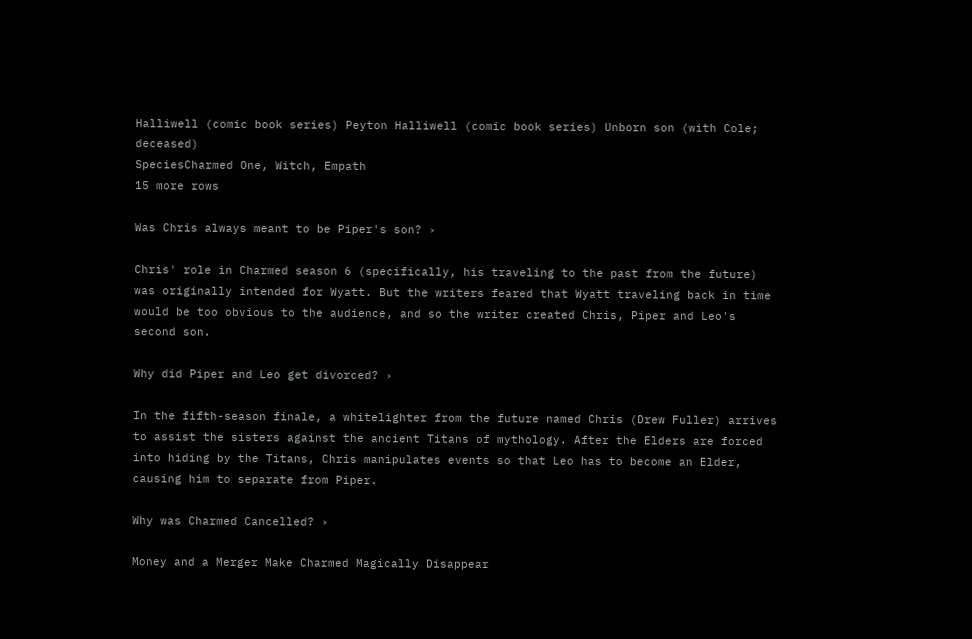Halliwell (comic book series) Peyton Halliwell (comic book series) Unborn son (with Cole; deceased)
SpeciesCharmed One, Witch, Empath
15 more rows

Was Chris always meant to be Piper's son? ›

Chris' role in Charmed season 6 (specifically, his traveling to the past from the future) was originally intended for Wyatt. But the writers feared that Wyatt traveling back in time would be too obvious to the audience, and so the writer created Chris, Piper and Leo's second son.

Why did Piper and Leo get divorced? ›

In the fifth-season finale, a whitelighter from the future named Chris (Drew Fuller) arrives to assist the sisters against the ancient Titans of mythology. After the Elders are forced into hiding by the Titans, Chris manipulates events so that Leo has to become an Elder, causing him to separate from Piper.

Why was Charmed Cancelled? ›

Money and a Merger Make Charmed Magically Disappear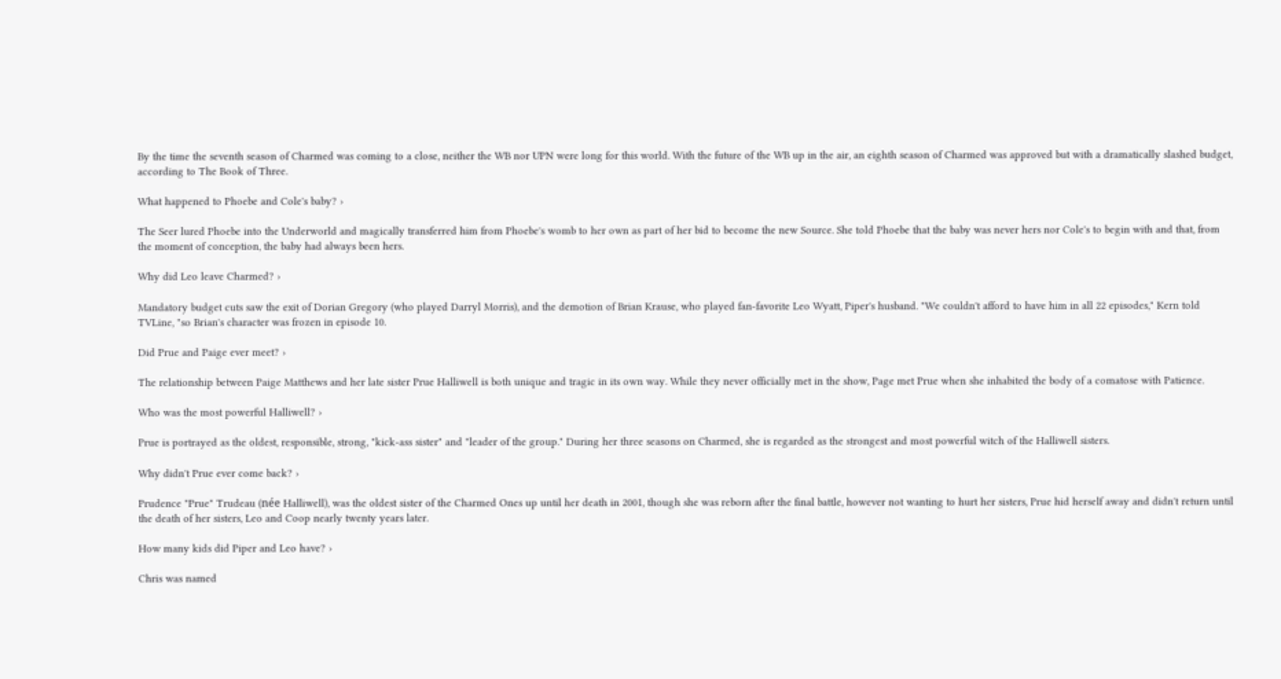By the time the seventh season of Charmed was coming to a close, neither the WB nor UPN were long for this world. With the future of the WB up in the air, an eighth season of Charmed was approved but with a dramatically slashed budget, according to The Book of Three.

What happened to Phoebe and Cole's baby? ›

The Seer lured Phoebe into the Underworld and magically transferred him from Phoebe's womb to her own as part of her bid to become the new Source. She told Phoebe that the baby was never hers nor Cole's to begin with and that, from the moment of conception, the baby had always been hers.

Why did Leo leave Charmed? ›

Mandatory budget cuts saw the exit of Dorian Gregory (who played Darryl Morris), and the demotion of Brian Krause, who played fan-favorite Leo Wyatt, Piper's husband. "We couldn't afford to have him in all 22 episodes," Kern told TVLine, "so Brian's character was frozen in episode 10.

Did Prue and Paige ever meet? ›

The relationship between Paige Matthews and her late sister Prue Halliwell is both unique and tragic in its own way. While they never officially met in the show, Page met Prue when she inhabited the body of a comatose with Patience.

Who was the most powerful Halliwell? ›

Prue is portrayed as the oldest, responsible, strong, "kick-ass sister" and "leader of the group." During her three seasons on Charmed, she is regarded as the strongest and most powerful witch of the Halliwell sisters.

Why didn't Prue ever come back? ›

Prudence "Prue" Trudeau (née Halliwell), was the oldest sister of the Charmed Ones up until her death in 2001, though she was reborn after the final battle, however not wanting to hurt her sisters, Prue hid herself away and didn't return until the death of her sisters, Leo and Coop nearly twenty years later.

How many kids did Piper and Leo have? ›

Chris was named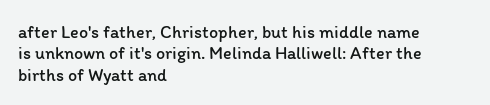after Leo's father, Christopher, but his middle name is unknown of it's origin. Melinda Halliwell: After the births of Wyatt and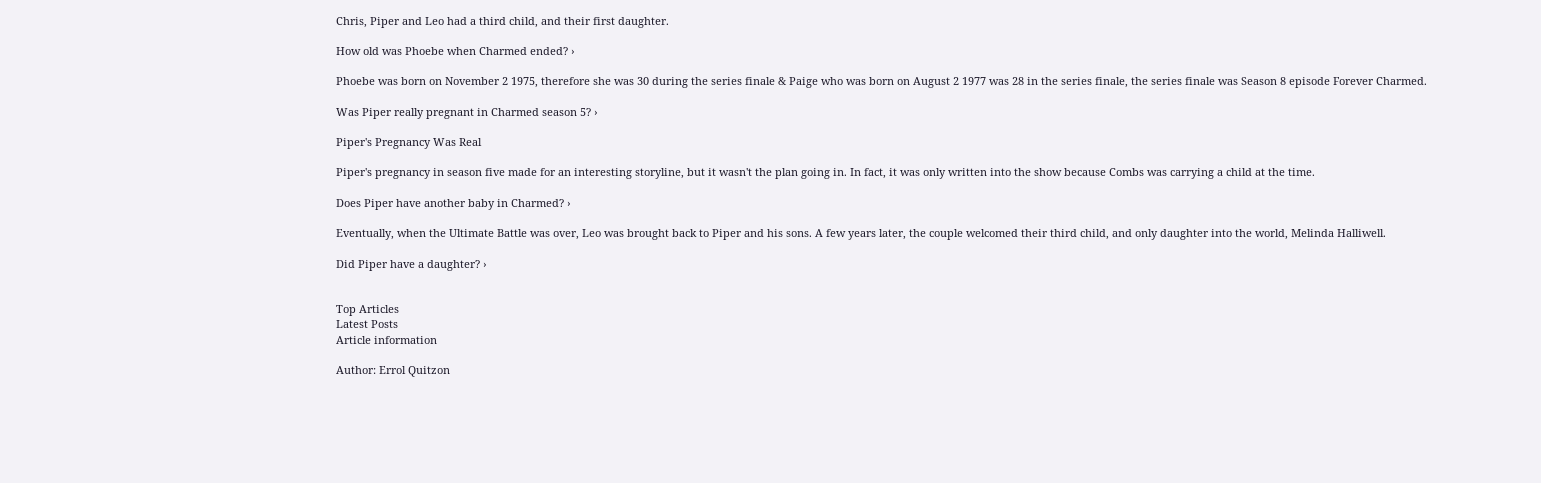Chris, Piper and Leo had a third child, and their first daughter.

How old was Phoebe when Charmed ended? ›

Phoebe was born on November 2 1975, therefore she was 30 during the series finale & Paige who was born on August 2 1977 was 28 in the series finale, the series finale was Season 8 episode Forever Charmed.

Was Piper really pregnant in Charmed season 5? ›

Piper's Pregnancy Was Real

Piper's pregnancy in season five made for an interesting storyline, but it wasn't the plan going in. In fact, it was only written into the show because Combs was carrying a child at the time.

Does Piper have another baby in Charmed? ›

Eventually, when the Ultimate Battle was over, Leo was brought back to Piper and his sons. A few years later, the couple welcomed their third child, and only daughter into the world, Melinda Halliwell.

Did Piper have a daughter? ›


Top Articles
Latest Posts
Article information

Author: Errol Quitzon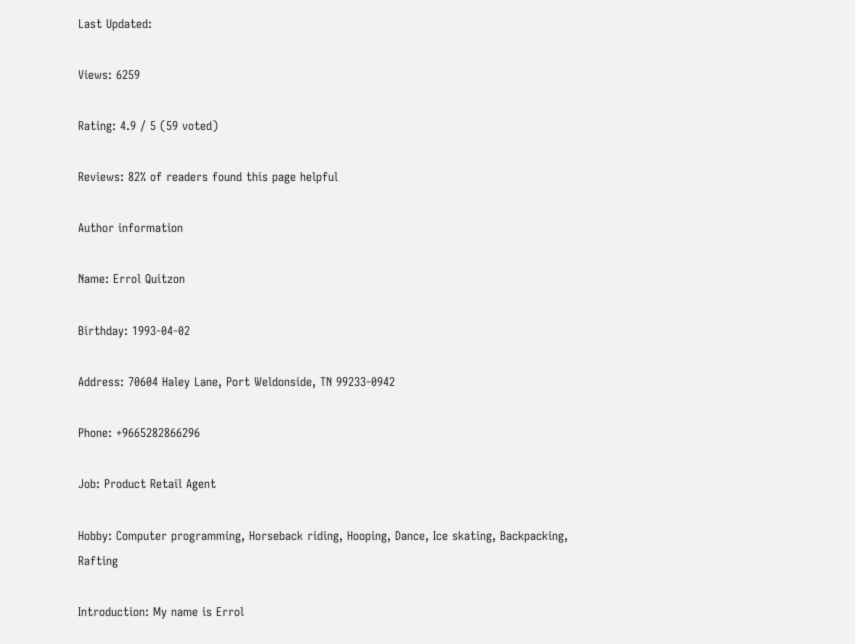Last Updated:

Views: 6259

Rating: 4.9 / 5 (59 voted)

Reviews: 82% of readers found this page helpful

Author information

Name: Errol Quitzon

Birthday: 1993-04-02

Address: 70604 Haley Lane, Port Weldonside, TN 99233-0942

Phone: +9665282866296

Job: Product Retail Agent

Hobby: Computer programming, Horseback riding, Hooping, Dance, Ice skating, Backpacking, Rafting

Introduction: My name is Errol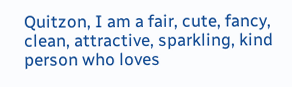Quitzon, I am a fair, cute, fancy, clean, attractive, sparkling, kind person who loves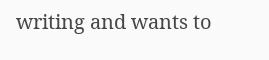writing and wants to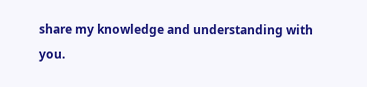share my knowledge and understanding with you.